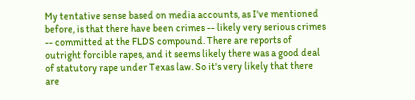My tentative sense based on media accounts, as I've mentioned before, is that there have been crimes -- likely very serious crimes -- committed at the FLDS compound. There are reports of outright forcible rapes, and it seems likely there was a good deal of statutory rape under Texas law. So it's very likely that there are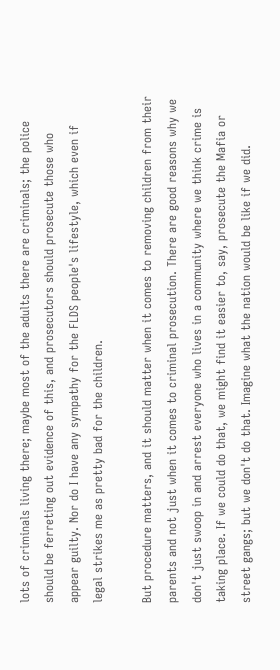lots of criminals living there; maybe most of the adults there are criminals; the police should be ferreting out evidence of this, and prosecutors should prosecute those who appear guilty. Nor do I have any sympathy for the FLDS people's lifestyle, which even if legal strikes me as pretty bad for the children.

But procedure matters, and it should matter when it comes to removing children from their parents and not just when it comes to criminal prosecution. There are good reasons why we don't just swoop in and arrest everyone who lives in a community where we think crime is taking place. If we could do that, we might find it easier to, say, prosecute the Mafia or street gangs; but we don't do that. Imagine what the nation would be like if we did.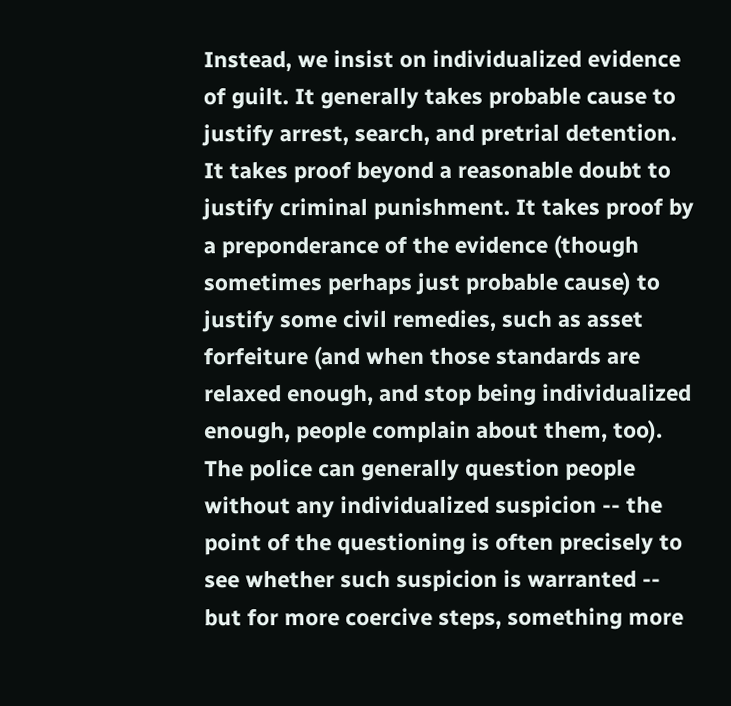Instead, we insist on individualized evidence of guilt. It generally takes probable cause to justify arrest, search, and pretrial detention. It takes proof beyond a reasonable doubt to justify criminal punishment. It takes proof by a preponderance of the evidence (though sometimes perhaps just probable cause) to justify some civil remedies, such as asset forfeiture (and when those standards are relaxed enough, and stop being individualized enough, people complain about them, too). The police can generally question people without any individualized suspicion -- the point of the questioning is often precisely to see whether such suspicion is warranted -- but for more coercive steps, something more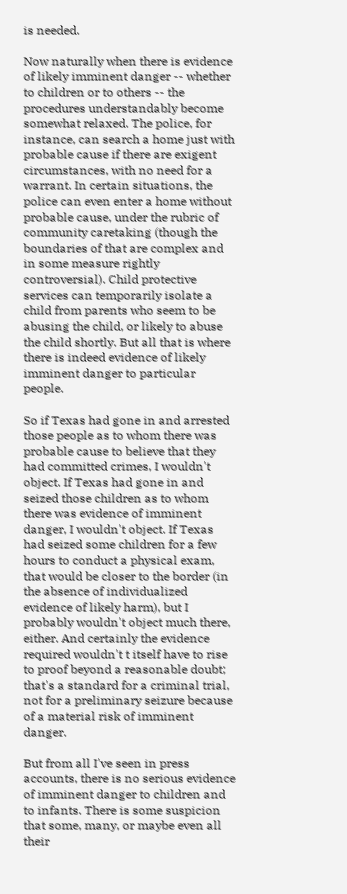is needed.

Now naturally when there is evidence of likely imminent danger -- whether to children or to others -- the procedures understandably become somewhat relaxed. The police, for instance, can search a home just with probable cause if there are exigent circumstances, with no need for a warrant. In certain situations, the police can even enter a home without probable cause, under the rubric of community caretaking (though the boundaries of that are complex and in some measure rightly controversial). Child protective services can temporarily isolate a child from parents who seem to be abusing the child, or likely to abuse the child shortly. But all that is where there is indeed evidence of likely imminent danger to particular people.

So if Texas had gone in and arrested those people as to whom there was probable cause to believe that they had committed crimes, I wouldn't object. If Texas had gone in and seized those children as to whom there was evidence of imminent danger, I wouldn't object. If Texas had seized some children for a few hours to conduct a physical exam, that would be closer to the border (in the absence of individualized evidence of likely harm), but I probably wouldn't object much there, either. And certainly the evidence required wouldn't t itself have to rise to proof beyond a reasonable doubt; that's a standard for a criminal trial, not for a preliminary seizure because of a material risk of imminent danger.

But from all I've seen in press accounts, there is no serious evidence of imminent danger to children and to infants. There is some suspicion that some, many, or maybe even all their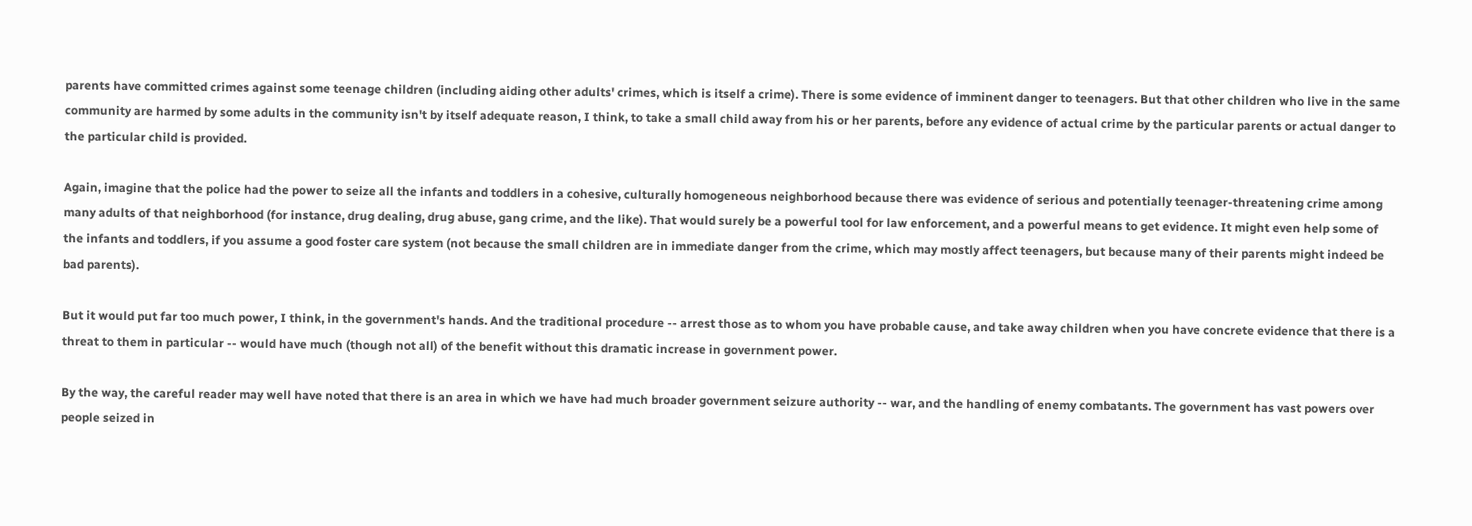parents have committed crimes against some teenage children (including aiding other adults' crimes, which is itself a crime). There is some evidence of imminent danger to teenagers. But that other children who live in the same community are harmed by some adults in the community isn't by itself adequate reason, I think, to take a small child away from his or her parents, before any evidence of actual crime by the particular parents or actual danger to the particular child is provided.

Again, imagine that the police had the power to seize all the infants and toddlers in a cohesive, culturally homogeneous neighborhood because there was evidence of serious and potentially teenager-threatening crime among many adults of that neighborhood (for instance, drug dealing, drug abuse, gang crime, and the like). That would surely be a powerful tool for law enforcement, and a powerful means to get evidence. It might even help some of the infants and toddlers, if you assume a good foster care system (not because the small children are in immediate danger from the crime, which may mostly affect teenagers, but because many of their parents might indeed be bad parents).

But it would put far too much power, I think, in the government's hands. And the traditional procedure -- arrest those as to whom you have probable cause, and take away children when you have concrete evidence that there is a threat to them in particular -- would have much (though not all) of the benefit without this dramatic increase in government power.

By the way, the careful reader may well have noted that there is an area in which we have had much broader government seizure authority -- war, and the handling of enemy combatants. The government has vast powers over people seized in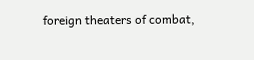foreign theaters of combat,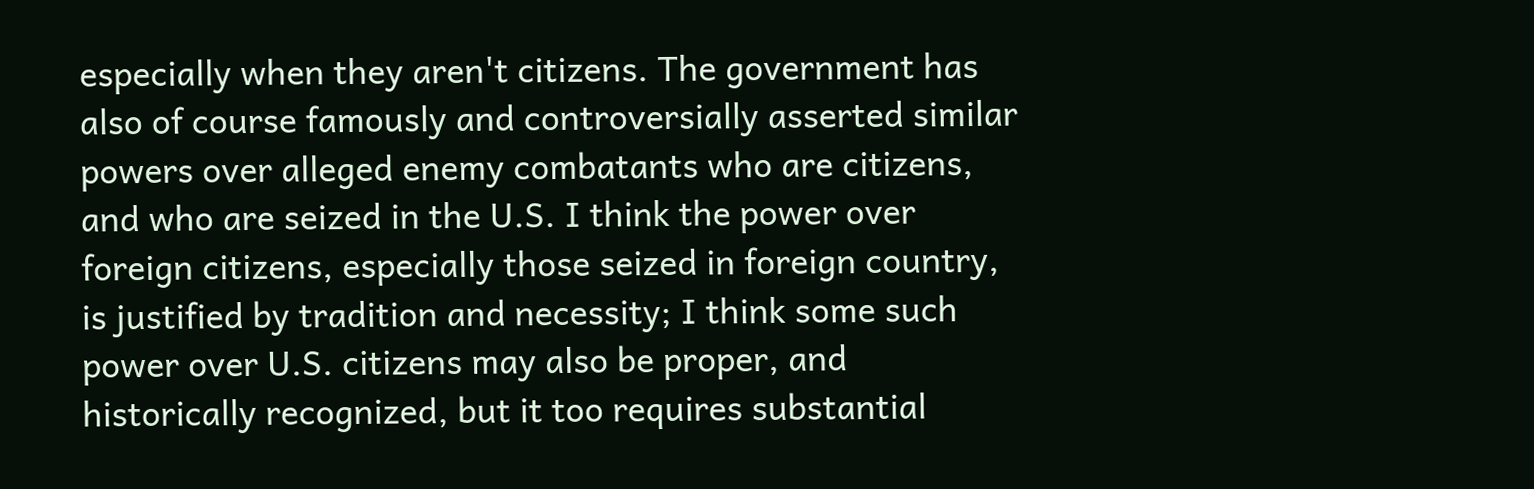especially when they aren't citizens. The government has also of course famously and controversially asserted similar powers over alleged enemy combatants who are citizens, and who are seized in the U.S. I think the power over foreign citizens, especially those seized in foreign country, is justified by tradition and necessity; I think some such power over U.S. citizens may also be proper, and historically recognized, but it too requires substantial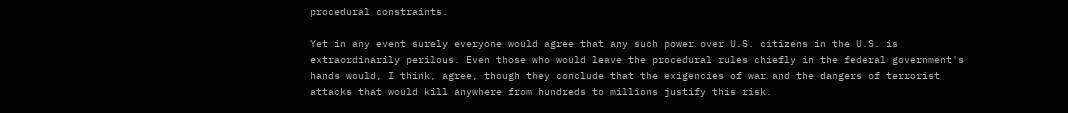procedural constraints.

Yet in any event surely everyone would agree that any such power over U.S. citizens in the U.S. is extraordinarily perilous. Even those who would leave the procedural rules chiefly in the federal government's hands would, I think, agree, though they conclude that the exigencies of war and the dangers of terrorist attacks that would kill anywhere from hundreds to millions justify this risk.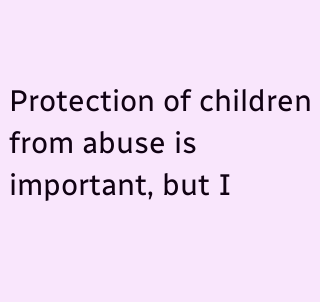Protection of children from abuse is important, but I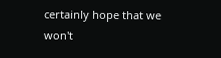certainly hope that we won't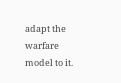adapt the warfare model to it.